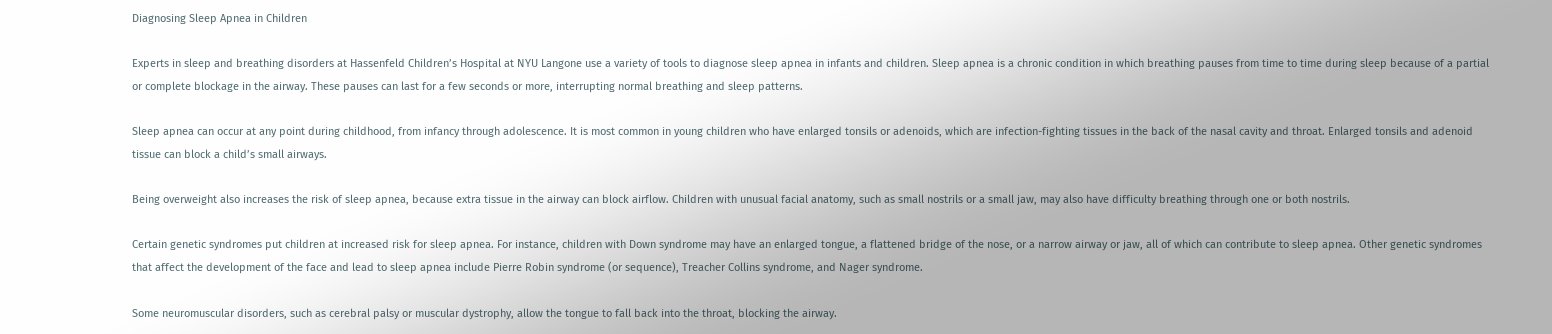Diagnosing Sleep Apnea in Children

Experts in sleep and breathing disorders at Hassenfeld Children’s Hospital at NYU Langone use a variety of tools to diagnose sleep apnea in infants and children. Sleep apnea is a chronic condition in which breathing pauses from time to time during sleep because of a partial or complete blockage in the airway. These pauses can last for a few seconds or more, interrupting normal breathing and sleep patterns.

Sleep apnea can occur at any point during childhood, from infancy through adolescence. It is most common in young children who have enlarged tonsils or adenoids, which are infection-fighting tissues in the back of the nasal cavity and throat. Enlarged tonsils and adenoid tissue can block a child’s small airways.

Being overweight also increases the risk of sleep apnea, because extra tissue in the airway can block airflow. Children with unusual facial anatomy, such as small nostrils or a small jaw, may also have difficulty breathing through one or both nostrils.

Certain genetic syndromes put children at increased risk for sleep apnea. For instance, children with Down syndrome may have an enlarged tongue, a flattened bridge of the nose, or a narrow airway or jaw, all of which can contribute to sleep apnea. Other genetic syndromes that affect the development of the face and lead to sleep apnea include Pierre Robin syndrome (or sequence), Treacher Collins syndrome, and Nager syndrome.

Some neuromuscular disorders, such as cerebral palsy or muscular dystrophy, allow the tongue to fall back into the throat, blocking the airway.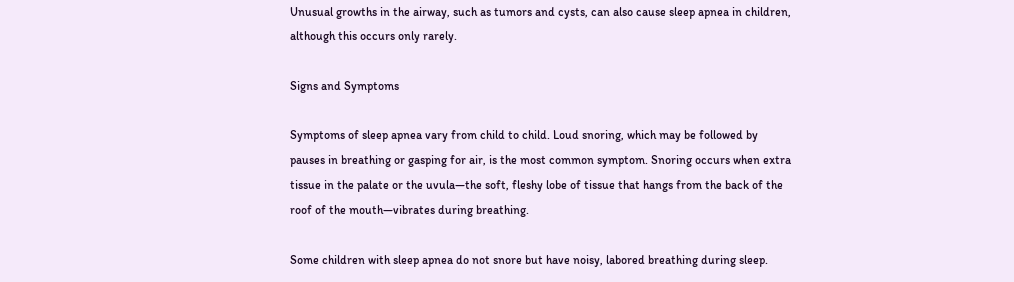Unusual growths in the airway, such as tumors and cysts, can also cause sleep apnea in children, although this occurs only rarely.

Signs and Symptoms

Symptoms of sleep apnea vary from child to child. Loud snoring, which may be followed by pauses in breathing or gasping for air, is the most common symptom. Snoring occurs when extra tissue in the palate or the uvula—the soft, fleshy lobe of tissue that hangs from the back of the roof of the mouth—vibrates during breathing.

Some children with sleep apnea do not snore but have noisy, labored breathing during sleep.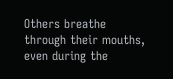Others breathe through their mouths, even during the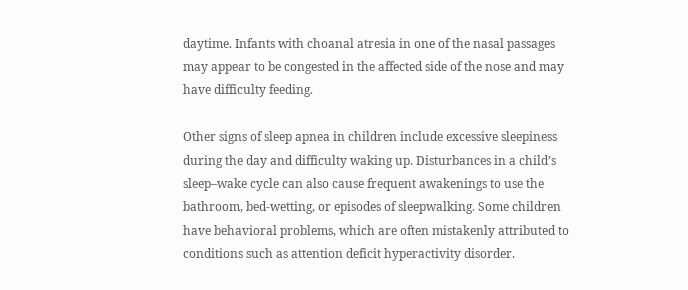daytime. Infants with choanal atresia in one of the nasal passages may appear to be congested in the affected side of the nose and may have difficulty feeding.

Other signs of sleep apnea in children include excessive sleepiness during the day and difficulty waking up. Disturbances in a child’s sleep–wake cycle can also cause frequent awakenings to use the bathroom, bed-wetting, or episodes of sleepwalking. Some children have behavioral problems, which are often mistakenly attributed to conditions such as attention deficit hyperactivity disorder.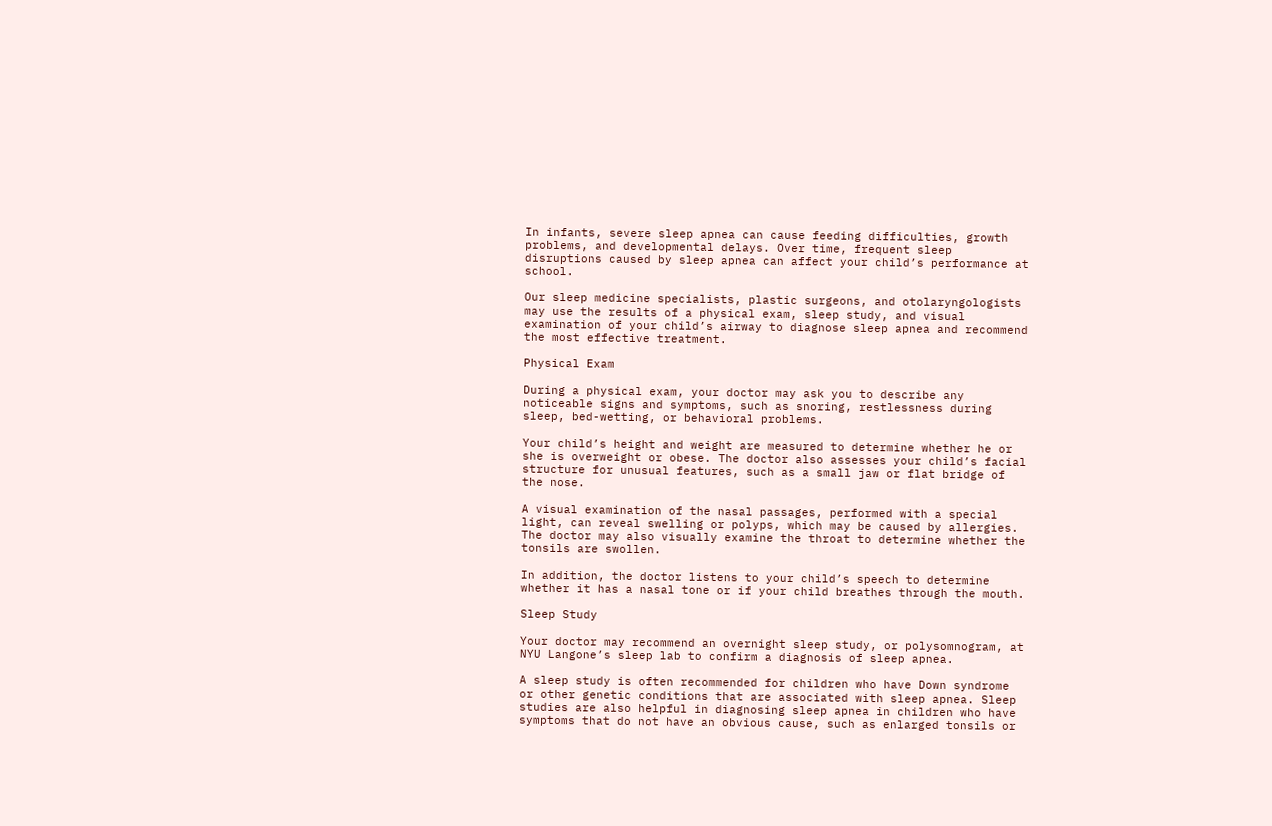In infants, severe sleep apnea can cause feeding difficulties, growth problems, and developmental delays. Over time, frequent sleep disruptions caused by sleep apnea can affect your child’s performance at school.

Our sleep medicine specialists, plastic surgeons, and otolaryngologists may use the results of a physical exam, sleep study, and visual examination of your child’s airway to diagnose sleep apnea and recommend the most effective treatment.

Physical Exam

During a physical exam, your doctor may ask you to describe any noticeable signs and symptoms, such as snoring, restlessness during sleep, bed-wetting, or behavioral problems.

Your child’s height and weight are measured to determine whether he or she is overweight or obese. The doctor also assesses your child’s facial structure for unusual features, such as a small jaw or flat bridge of the nose.

A visual examination of the nasal passages, performed with a special light, can reveal swelling or polyps, which may be caused by allergies. The doctor may also visually examine the throat to determine whether the tonsils are swollen.

In addition, the doctor listens to your child’s speech to determine whether it has a nasal tone or if your child breathes through the mouth.

Sleep Study

Your doctor may recommend an overnight sleep study, or polysomnogram, at NYU Langone’s sleep lab to confirm a diagnosis of sleep apnea.

A sleep study is often recommended for children who have Down syndrome or other genetic conditions that are associated with sleep apnea. Sleep studies are also helpful in diagnosing sleep apnea in children who have symptoms that do not have an obvious cause, such as enlarged tonsils or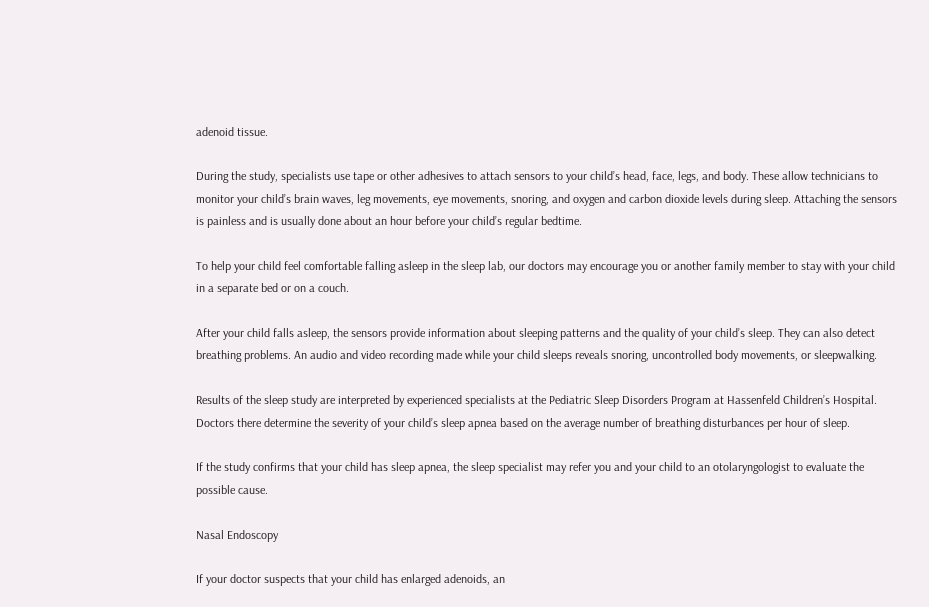adenoid tissue.

During the study, specialists use tape or other adhesives to attach sensors to your child’s head, face, legs, and body. These allow technicians to monitor your child’s brain waves, leg movements, eye movements, snoring, and oxygen and carbon dioxide levels during sleep. Attaching the sensors is painless and is usually done about an hour before your child’s regular bedtime.

To help your child feel comfortable falling asleep in the sleep lab, our doctors may encourage you or another family member to stay with your child in a separate bed or on a couch.

After your child falls asleep, the sensors provide information about sleeping patterns and the quality of your child’s sleep. They can also detect breathing problems. An audio and video recording made while your child sleeps reveals snoring, uncontrolled body movements, or sleepwalking.

Results of the sleep study are interpreted by experienced specialists at the Pediatric Sleep Disorders Program at Hassenfeld Children’s Hospital. Doctors there determine the severity of your child’s sleep apnea based on the average number of breathing disturbances per hour of sleep.

If the study confirms that your child has sleep apnea, the sleep specialist may refer you and your child to an otolaryngologist to evaluate the possible cause.

Nasal Endoscopy

If your doctor suspects that your child has enlarged adenoids, an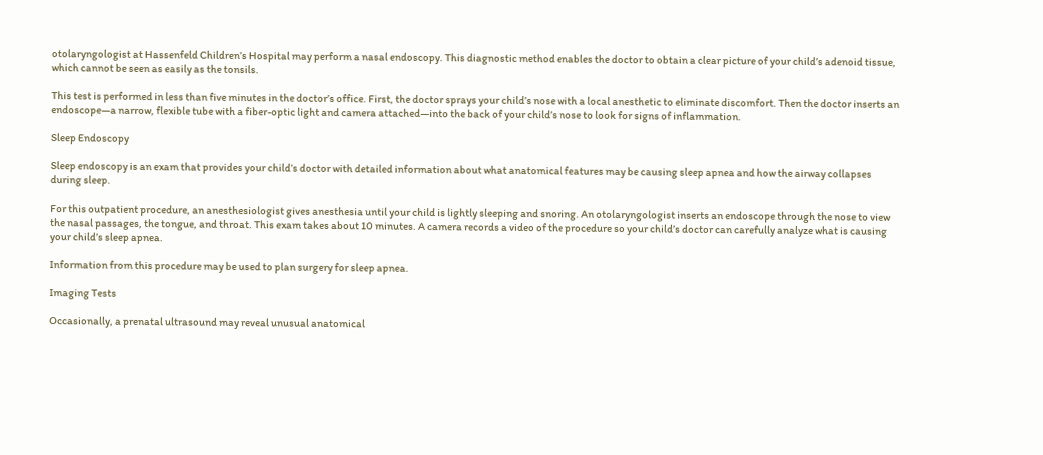otolaryngologist at Hassenfeld Children’s Hospital may perform a nasal endoscopy. This diagnostic method enables the doctor to obtain a clear picture of your child’s adenoid tissue, which cannot be seen as easily as the tonsils.

This test is performed in less than five minutes in the doctor’s office. First, the doctor sprays your child’s nose with a local anesthetic to eliminate discomfort. Then the doctor inserts an endoscope—a narrow, flexible tube with a fiber-optic light and camera attached—into the back of your child’s nose to look for signs of inflammation.

Sleep Endoscopy

Sleep endoscopy is an exam that provides your child’s doctor with detailed information about what anatomical features may be causing sleep apnea and how the airway collapses during sleep.

For this outpatient procedure, an anesthesiologist gives anesthesia until your child is lightly sleeping and snoring. An otolaryngologist inserts an endoscope through the nose to view the nasal passages, the tongue, and throat. This exam takes about 10 minutes. A camera records a video of the procedure so your child’s doctor can carefully analyze what is causing your child’s sleep apnea.

Information from this procedure may be used to plan surgery for sleep apnea.

Imaging Tests

Occasionally, a prenatal ultrasound may reveal unusual anatomical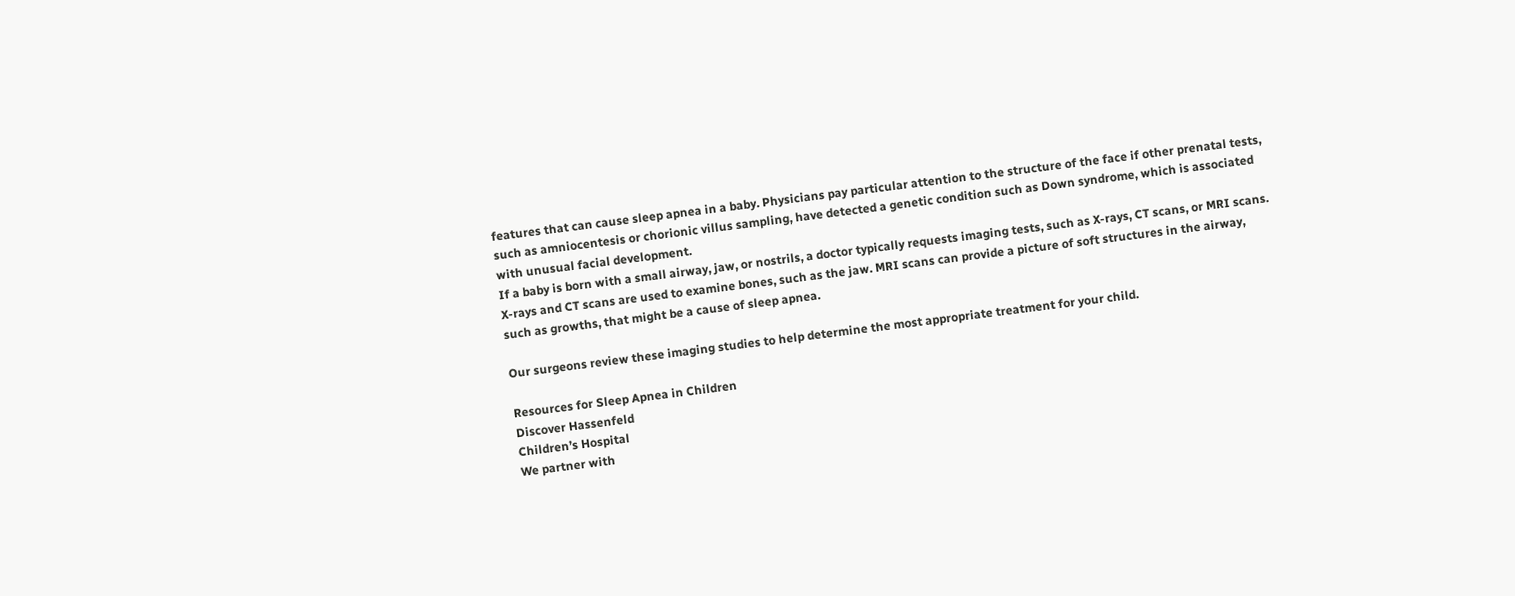features that can cause sleep apnea in a baby. Physicians pay particular attention to the structure of the face if other prenatal tests, such as amniocentesis or chorionic villus sampling, have detected a genetic condition such as Down syndrome, which is associated with unusual facial development.
If a baby is born with a small airway, jaw, or nostrils, a doctor typically requests imaging tests, such as X-rays, CT scans, or MRI scans. X-rays and CT scans are used to examine bones, such as the jaw. MRI scans can provide a picture of soft structures in the airway, such as growths, that might be a cause of sleep apnea.

Our surgeons review these imaging studies to help determine the most appropriate treatment for your child.

Resources for Sleep Apnea in Children
Discover Hassenfeld
Children’s Hospital
We partner with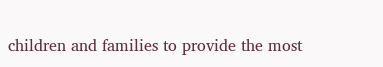children and families to provide the most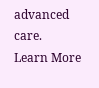advanced care.
Learn More